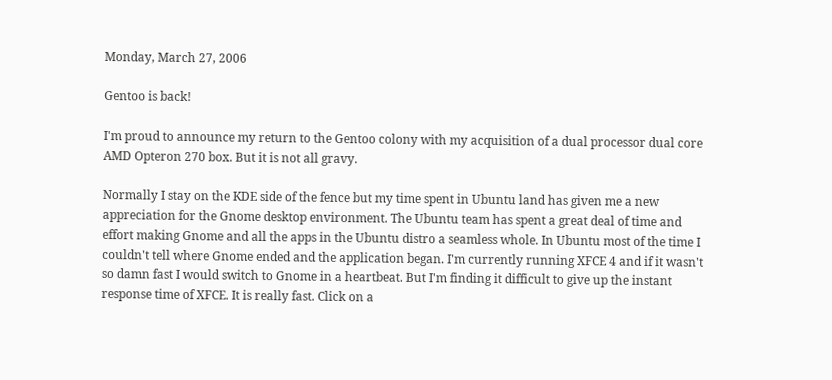Monday, March 27, 2006

Gentoo is back!

I'm proud to announce my return to the Gentoo colony with my acquisition of a dual processor dual core AMD Opteron 270 box. But it is not all gravy.

Normally I stay on the KDE side of the fence but my time spent in Ubuntu land has given me a new appreciation for the Gnome desktop environment. The Ubuntu team has spent a great deal of time and effort making Gnome and all the apps in the Ubuntu distro a seamless whole. In Ubuntu most of the time I couldn't tell where Gnome ended and the application began. I'm currently running XFCE 4 and if it wasn't so damn fast I would switch to Gnome in a heartbeat. But I'm finding it difficult to give up the instant response time of XFCE. It is really fast. Click on a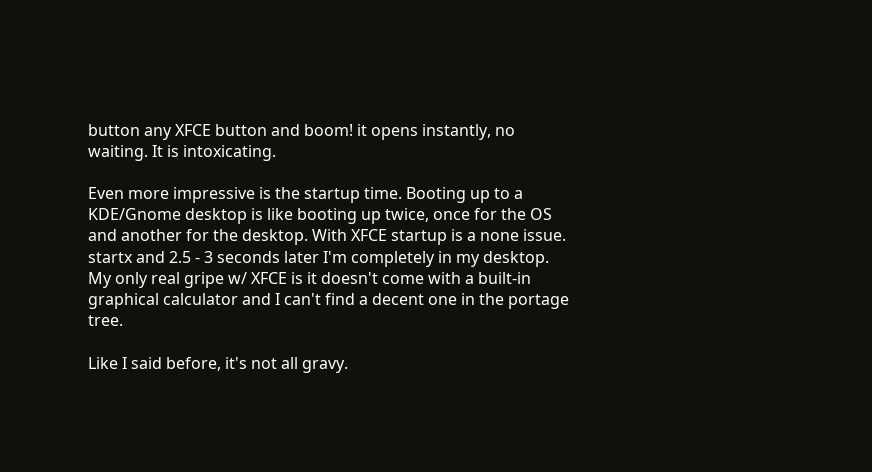button any XFCE button and boom! it opens instantly, no waiting. It is intoxicating.

Even more impressive is the startup time. Booting up to a KDE/Gnome desktop is like booting up twice, once for the OS and another for the desktop. With XFCE startup is a none issue. startx and 2.5 - 3 seconds later I'm completely in my desktop. My only real gripe w/ XFCE is it doesn't come with a built-in graphical calculator and I can't find a decent one in the portage tree.

Like I said before, it's not all gravy.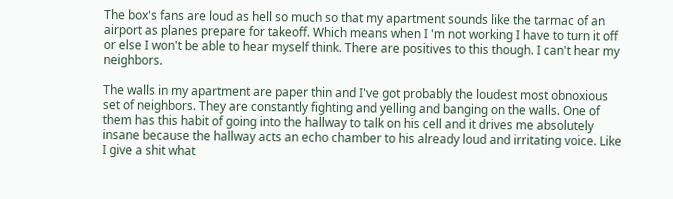The box's fans are loud as hell so much so that my apartment sounds like the tarmac of an airport as planes prepare for takeoff. Which means when I 'm not working I have to turn it off or else I won't be able to hear myself think. There are positives to this though. I can't hear my neighbors.

The walls in my apartment are paper thin and I've got probably the loudest most obnoxious set of neighbors. They are constantly fighting and yelling and banging on the walls. One of them has this habit of going into the hallway to talk on his cell and it drives me absolutely insane because the hallway acts an echo chamber to his already loud and irritating voice. Like I give a shit what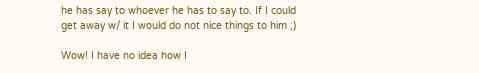he has say to whoever he has to say to. If I could get away w/ it I would do not nice things to him ;)

Wow! I have no idea how I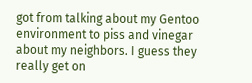got from talking about my Gentoo environment to piss and vinegar about my neighbors. I guess they really get on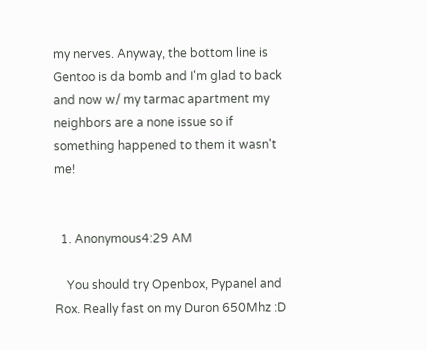my nerves. Anyway, the bottom line is Gentoo is da bomb and I'm glad to back and now w/ my tarmac apartment my neighbors are a none issue so if something happened to them it wasn't me!


  1. Anonymous4:29 AM

    You should try Openbox, Pypanel and Rox. Really fast on my Duron 650Mhz :D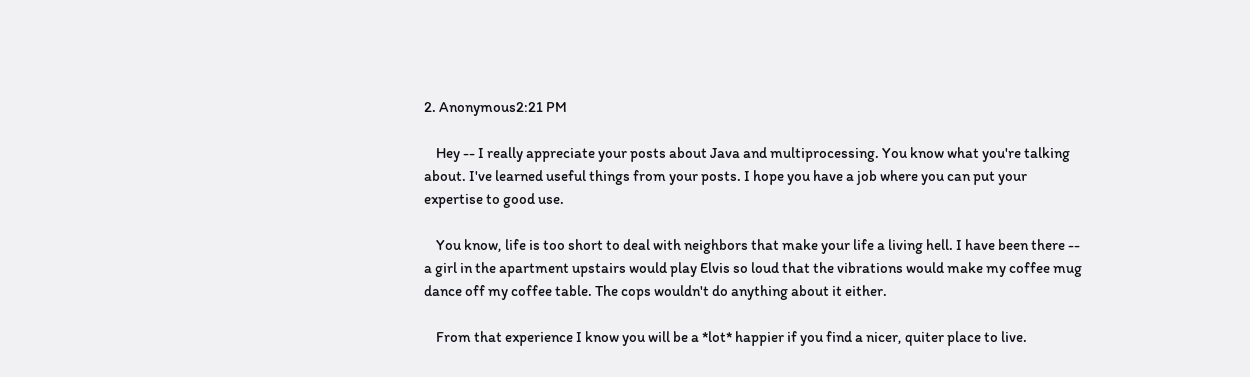2. Anonymous2:21 PM

    Hey -- I really appreciate your posts about Java and multiprocessing. You know what you're talking about. I've learned useful things from your posts. I hope you have a job where you can put your expertise to good use.

    You know, life is too short to deal with neighbors that make your life a living hell. I have been there -- a girl in the apartment upstairs would play Elvis so loud that the vibrations would make my coffee mug dance off my coffee table. The cops wouldn't do anything about it either.

    From that experience I know you will be a *lot* happier if you find a nicer, quiter place to live.